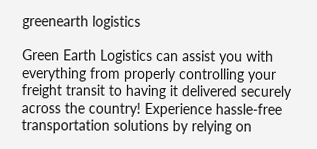greenearth logistics

Green Earth Logistics can assist you with everything from properly controlling your freight transit to having it delivered securely across the country! Experience hassle-free transportation solutions by relying on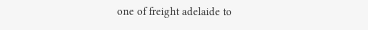one of freight adelaide to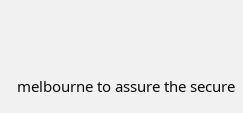melbourne to assure the secure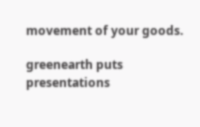movement of your goods.

greenearth puts presentations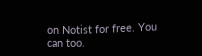on Notist for free. You can too.